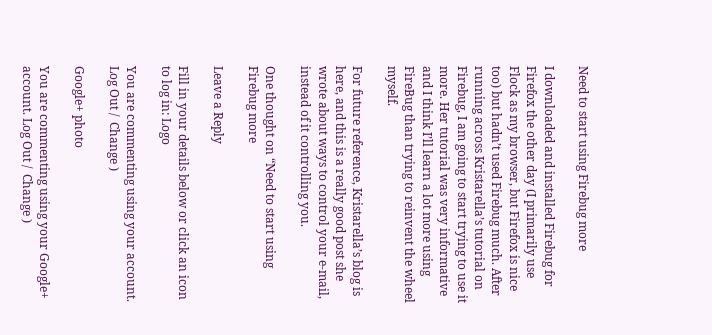Need to start using Firebug more

I downloaded and installed Firebug for Firefox the other day (I primarily use Flock as my browser, but Firefox is nice too) but hadn’t used Firebug much. After running across Kristarella’s tutorial on Firebug, I am going to start trying to use it more. Her tutorial was very informative and I think I’ll learn a lot more using FireBug than trying to reinvent the wheel myself.

For future reference, Kristarella’s blog is here, and this is a really good post she wrote about ways to control your e-mail, instead of it controlling you.

One thought on “Need to start using Firebug more

Leave a Reply

Fill in your details below or click an icon to log in: Logo

You are commenting using your account. Log Out /  Change )

Google+ photo

You are commenting using your Google+ account. Log Out /  Change )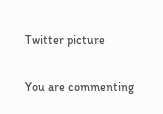Twitter picture

You are commenting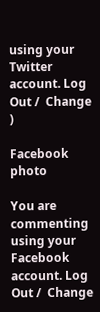using your Twitter account. Log Out /  Change )

Facebook photo

You are commenting using your Facebook account. Log Out /  Change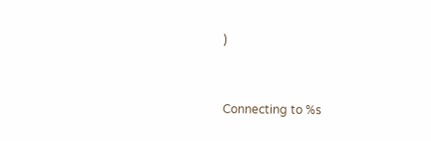)


Connecting to %s